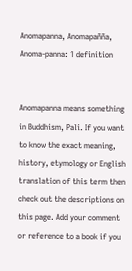Anomapanna, Anomapañña, Anoma-panna: 1 definition


Anomapanna means something in Buddhism, Pali. If you want to know the exact meaning, history, etymology or English translation of this term then check out the descriptions on this page. Add your comment or reference to a book if you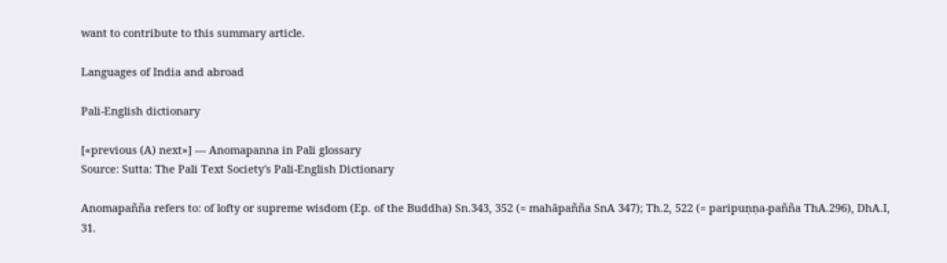want to contribute to this summary article.

Languages of India and abroad

Pali-English dictionary

[«previous (A) next»] — Anomapanna in Pali glossary
Source: Sutta: The Pali Text Society's Pali-English Dictionary

Anomapañña refers to: of lofty or supreme wisdom (Ep. of the Buddha) Sn.343, 352 (= mahāpañña SnA 347); Th.2, 522 (= paripuṇṇa-pañña ThA.296), DhA.I, 31.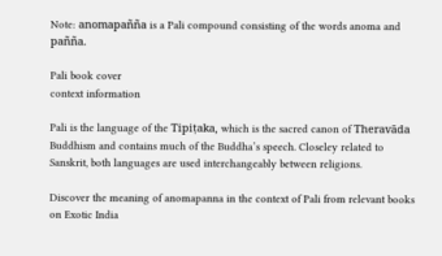Note: anomapañña is a Pali compound consisting of the words anoma and pañña.

Pali book cover
context information

Pali is the language of the Tipiṭaka, which is the sacred canon of Theravāda Buddhism and contains much of the Buddha’s speech. Closeley related to Sanskrit, both languages are used interchangeably between religions.

Discover the meaning of anomapanna in the context of Pali from relevant books on Exotic India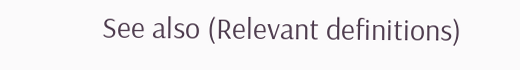See also (Relevant definitions)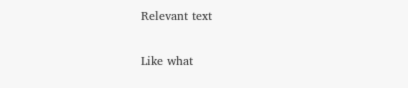Relevant text

Like what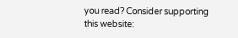you read? Consider supporting this website: